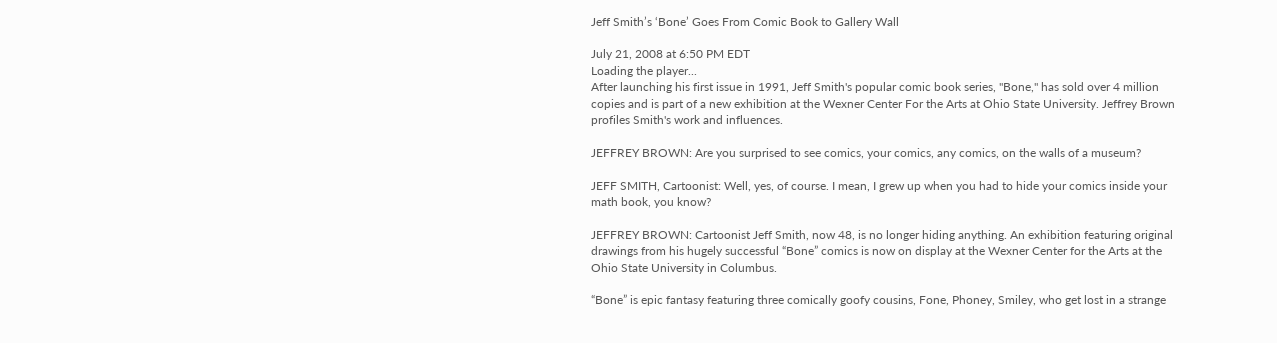Jeff Smith’s ‘Bone’ Goes From Comic Book to Gallery Wall

July 21, 2008 at 6:50 PM EDT
Loading the player...
After launching his first issue in 1991, Jeff Smith's popular comic book series, "Bone," has sold over 4 million copies and is part of a new exhibition at the Wexner Center For the Arts at Ohio State University. Jeffrey Brown profiles Smith's work and influences.

JEFFREY BROWN: Are you surprised to see comics, your comics, any comics, on the walls of a museum?

JEFF SMITH, Cartoonist: Well, yes, of course. I mean, I grew up when you had to hide your comics inside your math book, you know?

JEFFREY BROWN: Cartoonist Jeff Smith, now 48, is no longer hiding anything. An exhibition featuring original drawings from his hugely successful “Bone” comics is now on display at the Wexner Center for the Arts at the Ohio State University in Columbus.

“Bone” is epic fantasy featuring three comically goofy cousins, Fone, Phoney, Smiley, who get lost in a strange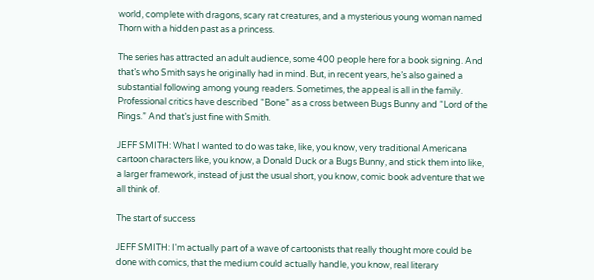world, complete with dragons, scary rat creatures, and a mysterious young woman named Thorn with a hidden past as a princess.

The series has attracted an adult audience, some 400 people here for a book signing. And that’s who Smith says he originally had in mind. But, in recent years, he’s also gained a substantial following among young readers. Sometimes, the appeal is all in the family. Professional critics have described “Bone” as a cross between Bugs Bunny and “Lord of the Rings.” And that’s just fine with Smith.

JEFF SMITH: What I wanted to do was take, like, you know, very traditional Americana cartoon characters like, you know, a Donald Duck or a Bugs Bunny, and stick them into like, a larger framework, instead of just the usual short, you know, comic book adventure that we all think of.

The start of success

JEFF SMITH: I'm actually part of a wave of cartoonists that really thought more could be done with comics, that the medium could actually handle, you know, real literary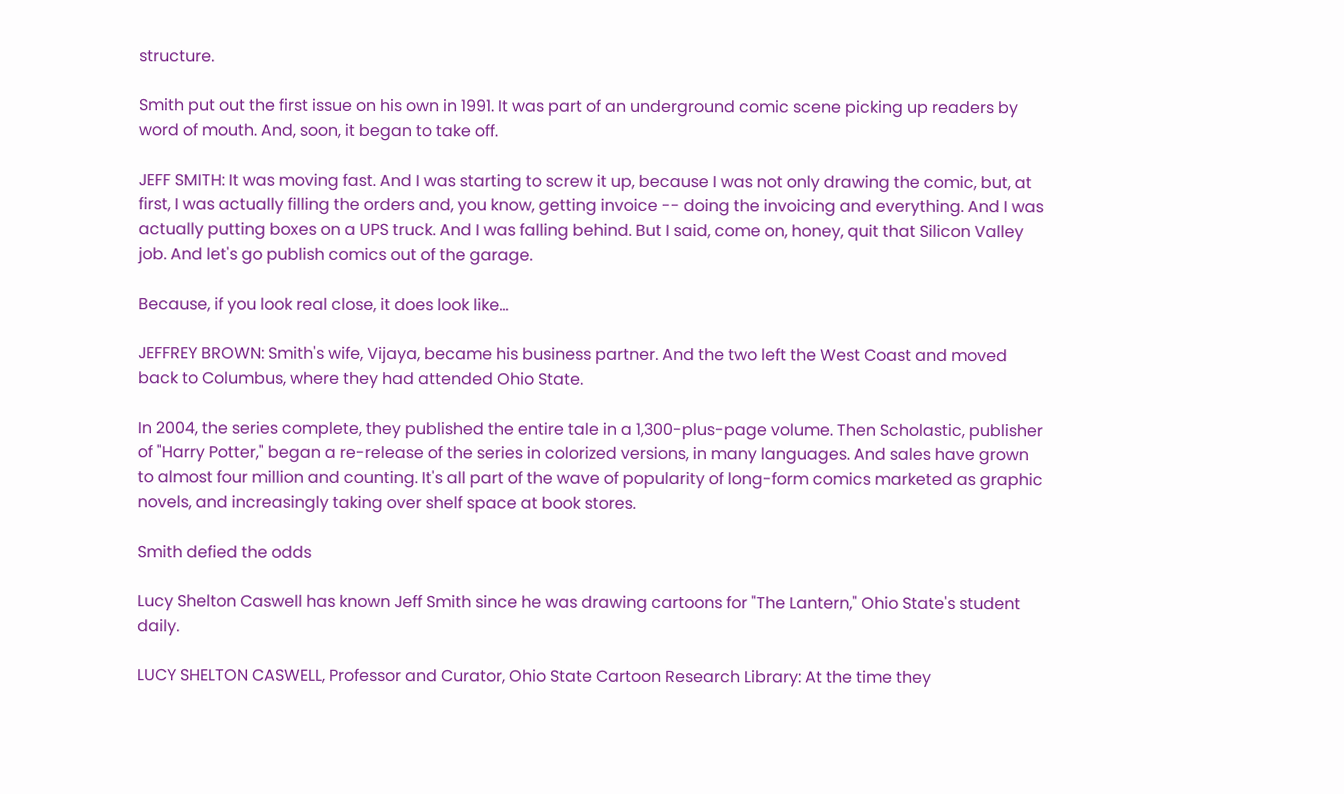structure.

Smith put out the first issue on his own in 1991. It was part of an underground comic scene picking up readers by word of mouth. And, soon, it began to take off.

JEFF SMITH: It was moving fast. And I was starting to screw it up, because I was not only drawing the comic, but, at first, I was actually filling the orders and, you know, getting invoice -- doing the invoicing and everything. And I was actually putting boxes on a UPS truck. And I was falling behind. But I said, come on, honey, quit that Silicon Valley job. And let's go publish comics out of the garage.

Because, if you look real close, it does look like...

JEFFREY BROWN: Smith's wife, Vijaya, became his business partner. And the two left the West Coast and moved back to Columbus, where they had attended Ohio State.

In 2004, the series complete, they published the entire tale in a 1,300-plus-page volume. Then Scholastic, publisher of "Harry Potter," began a re-release of the series in colorized versions, in many languages. And sales have grown to almost four million and counting. It's all part of the wave of popularity of long-form comics marketed as graphic novels, and increasingly taking over shelf space at book stores.

Smith defied the odds

Lucy Shelton Caswell has known Jeff Smith since he was drawing cartoons for "The Lantern," Ohio State's student daily.

LUCY SHELTON CASWELL, Professor and Curator, Ohio State Cartoon Research Library: At the time they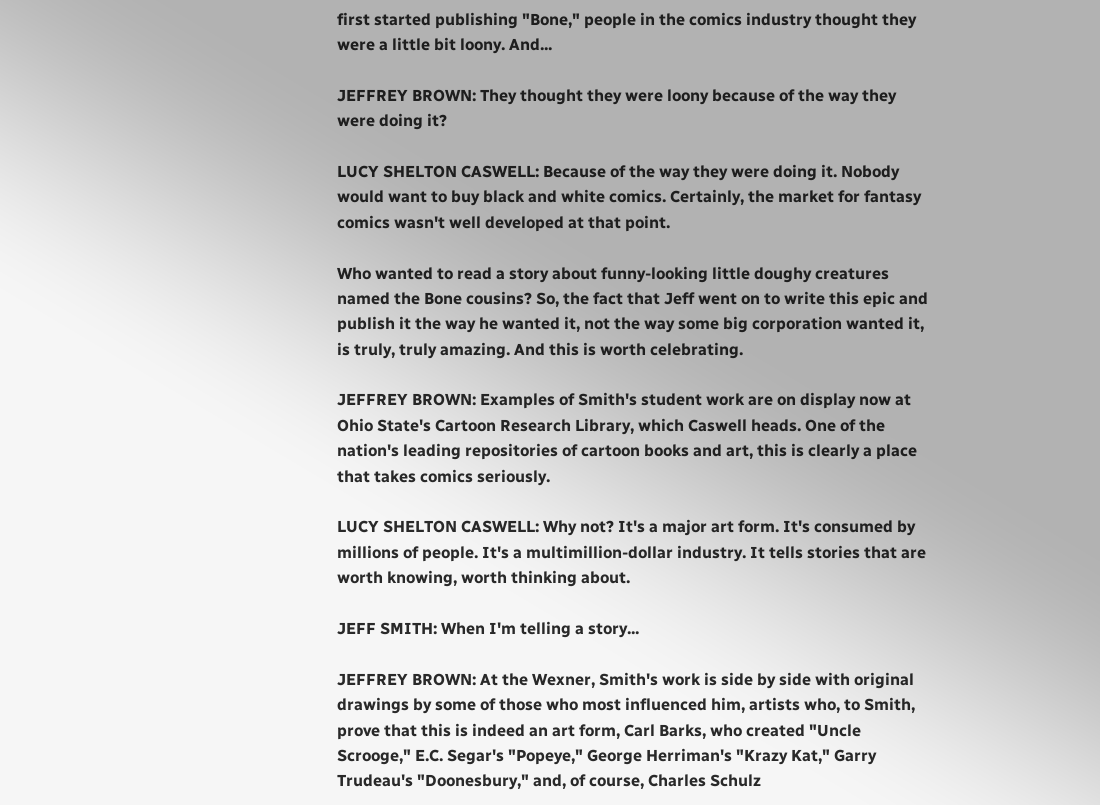first started publishing "Bone," people in the comics industry thought they were a little bit loony. And...

JEFFREY BROWN: They thought they were loony because of the way they were doing it?

LUCY SHELTON CASWELL: Because of the way they were doing it. Nobody would want to buy black and white comics. Certainly, the market for fantasy comics wasn't well developed at that point.

Who wanted to read a story about funny-looking little doughy creatures named the Bone cousins? So, the fact that Jeff went on to write this epic and publish it the way he wanted it, not the way some big corporation wanted it, is truly, truly amazing. And this is worth celebrating.

JEFFREY BROWN: Examples of Smith's student work are on display now at Ohio State's Cartoon Research Library, which Caswell heads. One of the nation's leading repositories of cartoon books and art, this is clearly a place that takes comics seriously.

LUCY SHELTON CASWELL: Why not? It's a major art form. It's consumed by millions of people. It's a multimillion-dollar industry. It tells stories that are worth knowing, worth thinking about.

JEFF SMITH: When I'm telling a story...

JEFFREY BROWN: At the Wexner, Smith's work is side by side with original drawings by some of those who most influenced him, artists who, to Smith, prove that this is indeed an art form, Carl Barks, who created "Uncle Scrooge," E.C. Segar's "Popeye," George Herriman's "Krazy Kat," Garry Trudeau's "Doonesbury," and, of course, Charles Schulz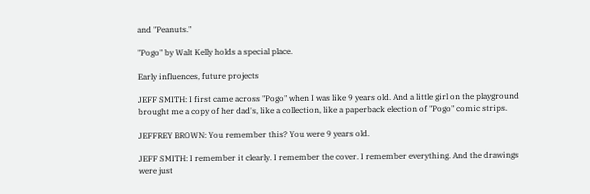and "Peanuts."

"Pogo" by Walt Kelly holds a special place.

Early influences, future projects

JEFF SMITH: I first came across "Pogo" when I was like 9 years old. And a little girl on the playground brought me a copy of her dad's, like a collection, like a paperback election of "Pogo" comic strips.

JEFFREY BROWN: You remember this? You were 9 years old.

JEFF SMITH: I remember it clearly. I remember the cover. I remember everything. And the drawings were just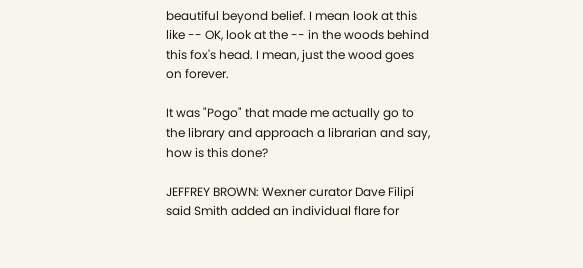beautiful beyond belief. I mean look at this like -- OK, look at the -- in the woods behind this fox's head. I mean, just the wood goes on forever.

It was "Pogo" that made me actually go to the library and approach a librarian and say, how is this done?

JEFFREY BROWN: Wexner curator Dave Filipi said Smith added an individual flare for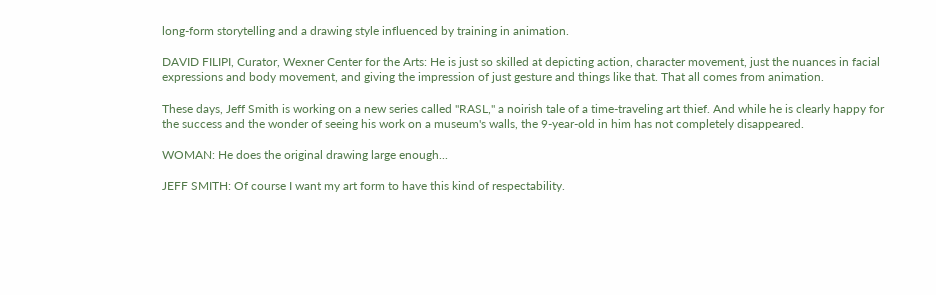long-form storytelling and a drawing style influenced by training in animation.

DAVID FILIPI, Curator, Wexner Center for the Arts: He is just so skilled at depicting action, character movement, just the nuances in facial expressions and body movement, and giving the impression of just gesture and things like that. That all comes from animation.

These days, Jeff Smith is working on a new series called "RASL," a noirish tale of a time-traveling art thief. And while he is clearly happy for the success and the wonder of seeing his work on a museum's walls, the 9-year-old in him has not completely disappeared.

WOMAN: He does the original drawing large enough...

JEFF SMITH: Of course I want my art form to have this kind of respectability.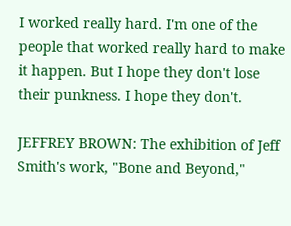I worked really hard. I'm one of the people that worked really hard to make it happen. But I hope they don't lose their punkness. I hope they don't.

JEFFREY BROWN: The exhibition of Jeff Smith's work, "Bone and Beyond,"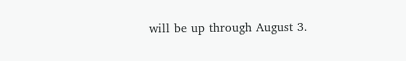will be up through August 3.